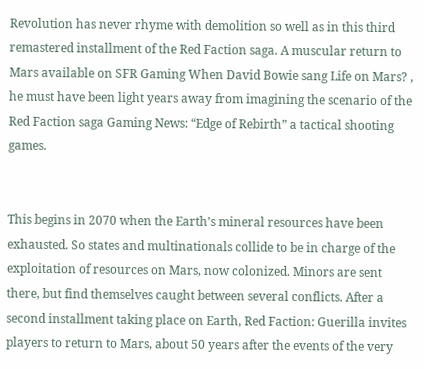Revolution has never rhyme with demolition so well as in this third remastered installment of the Red Faction saga. A muscular return to Mars available on SFR Gaming When David Bowie sang Life on Mars? , he must have been light years away from imagining the scenario of the Red Faction saga Gaming News: “Edge of Rebirth” a tactical shooting games.


This begins in 2070 when the Earth’s mineral resources have been exhausted. So states and multinationals collide to be in charge of the exploitation of resources on Mars, now colonized. Minors are sent there, but find themselves caught between several conflicts. After a second installment taking place on Earth, Red Faction: Guerilla invites players to return to Mars, about 50 years after the events of the very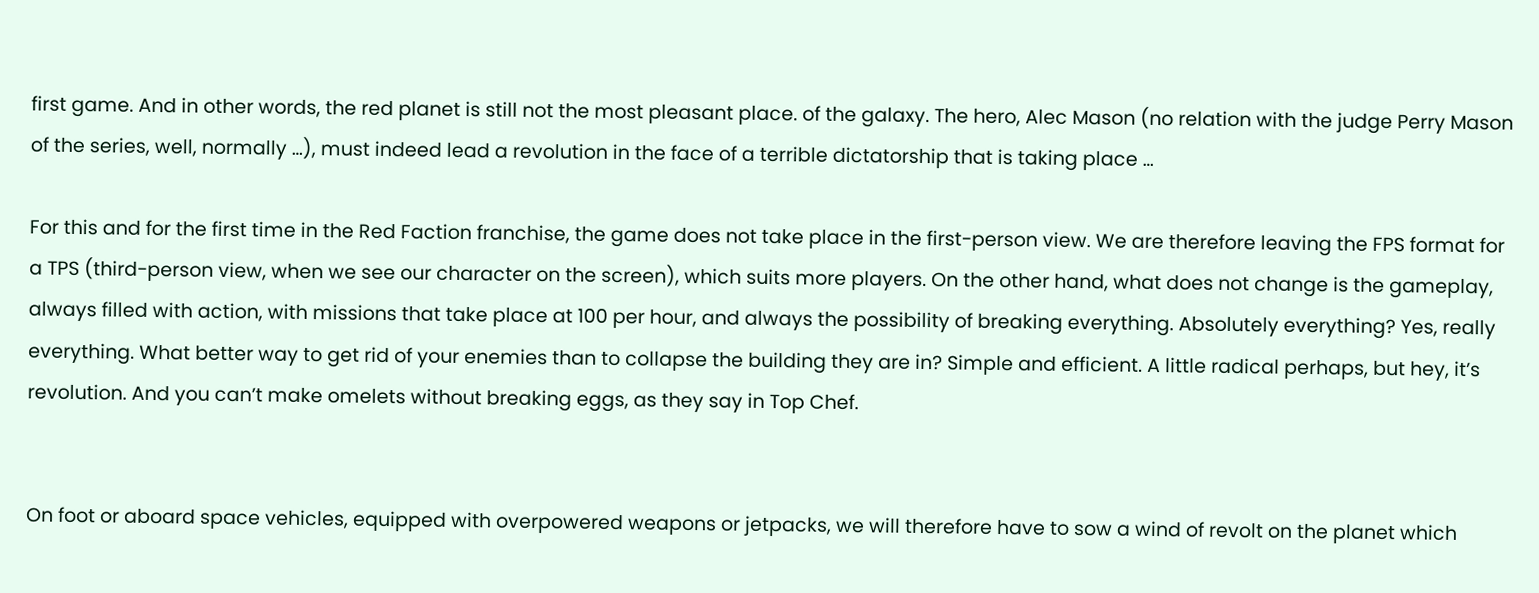first game. And in other words, the red planet is still not the most pleasant place. of the galaxy. The hero, Alec Mason (no relation with the judge Perry Mason of the series, well, normally …), must indeed lead a revolution in the face of a terrible dictatorship that is taking place …

For this and for the first time in the Red Faction franchise, the game does not take place in the first-person view. We are therefore leaving the FPS format for a TPS (third-person view, when we see our character on the screen), which suits more players. On the other hand, what does not change is the gameplay, always filled with action, with missions that take place at 100 per hour, and always the possibility of breaking everything. Absolutely everything? Yes, really everything. What better way to get rid of your enemies than to collapse the building they are in? Simple and efficient. A little radical perhaps, but hey, it’s revolution. And you can’t make omelets without breaking eggs, as they say in Top Chef.


On foot or aboard space vehicles, equipped with overpowered weapons or jetpacks, we will therefore have to sow a wind of revolt on the planet which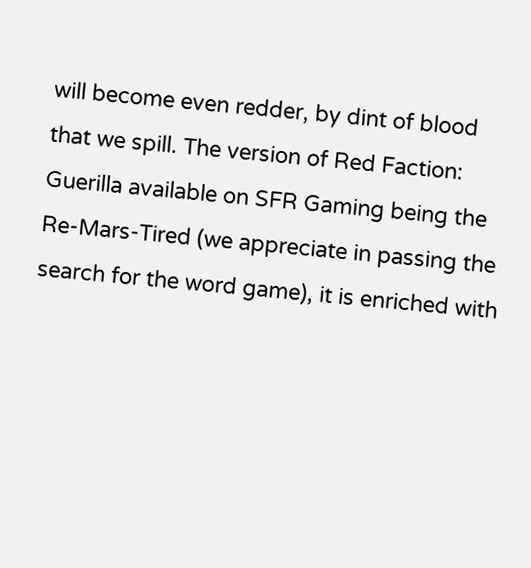will become even redder, by dint of blood that we spill. The version of Red Faction: Guerilla available on SFR Gaming being the Re-Mars-Tired (we appreciate in passing the search for the word game), it is enriched with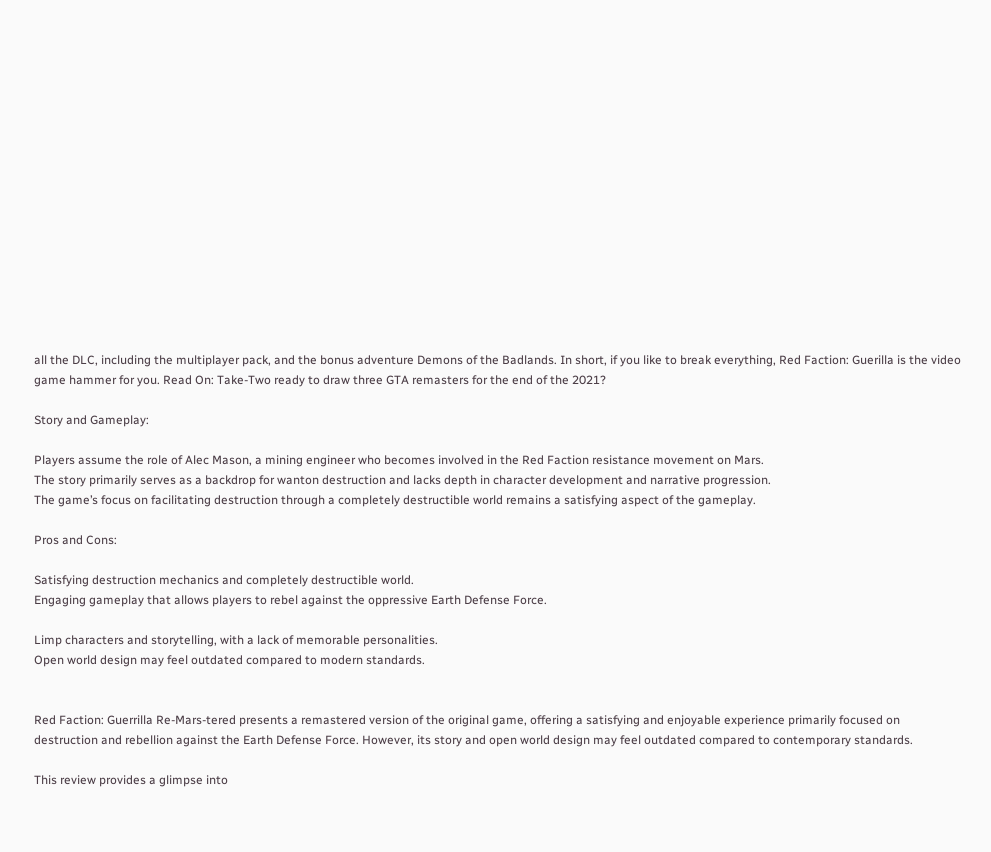all the DLC, including the multiplayer pack, and the bonus adventure Demons of the Badlands. In short, if you like to break everything, Red Faction: Guerilla is the video game hammer for you. Read On: Take-Two ready to draw three GTA remasters for the end of the 2021?

Story and Gameplay:

Players assume the role of Alec Mason, a mining engineer who becomes involved in the Red Faction resistance movement on Mars.
The story primarily serves as a backdrop for wanton destruction and lacks depth in character development and narrative progression.
The game’s focus on facilitating destruction through a completely destructible world remains a satisfying aspect of the gameplay.

Pros and Cons:

Satisfying destruction mechanics and completely destructible world.
Engaging gameplay that allows players to rebel against the oppressive Earth Defense Force.

Limp characters and storytelling, with a lack of memorable personalities.
Open world design may feel outdated compared to modern standards.


Red Faction: Guerrilla Re-Mars-tered presents a remastered version of the original game, offering a satisfying and enjoyable experience primarily focused on destruction and rebellion against the Earth Defense Force. However, its story and open world design may feel outdated compared to contemporary standards.

This review provides a glimpse into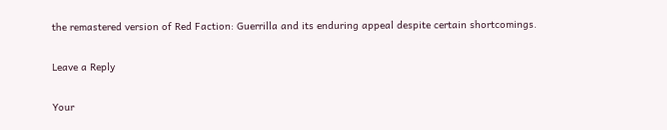the remastered version of Red Faction: Guerrilla and its enduring appeal despite certain shortcomings.

Leave a Reply

Your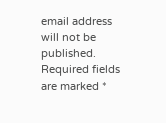email address will not be published. Required fields are marked *